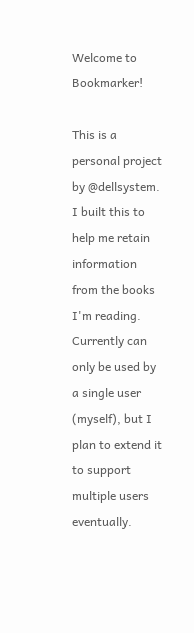Welcome to Bookmarker!

This is a personal project by @dellsystem. I built this to help me retain information from the books I'm reading. Currently can only be used by a single user (myself), but I plan to extend it to support multiple users eventually.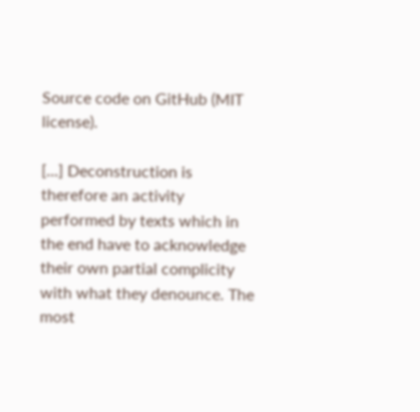Source code on GitHub (MIT license).

[...] Deconstruction is therefore an activity performed by texts which in the end have to acknowledge their own partial complicity with what they denounce. The most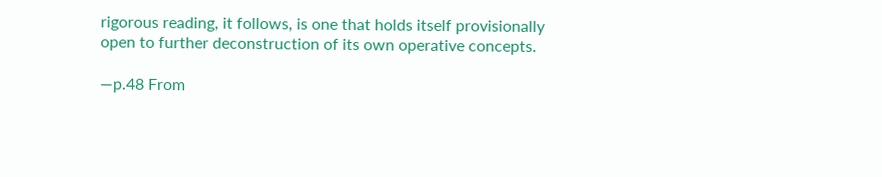rigorous reading, it follows, is one that holds itself provisionally open to further deconstruction of its own operative concepts.

—p.48 From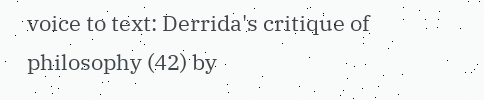voice to text: Derrida's critique of philosophy (42) by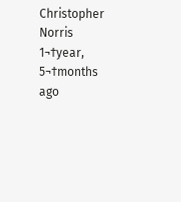Christopher Norris 1¬†year, 5¬†months ago